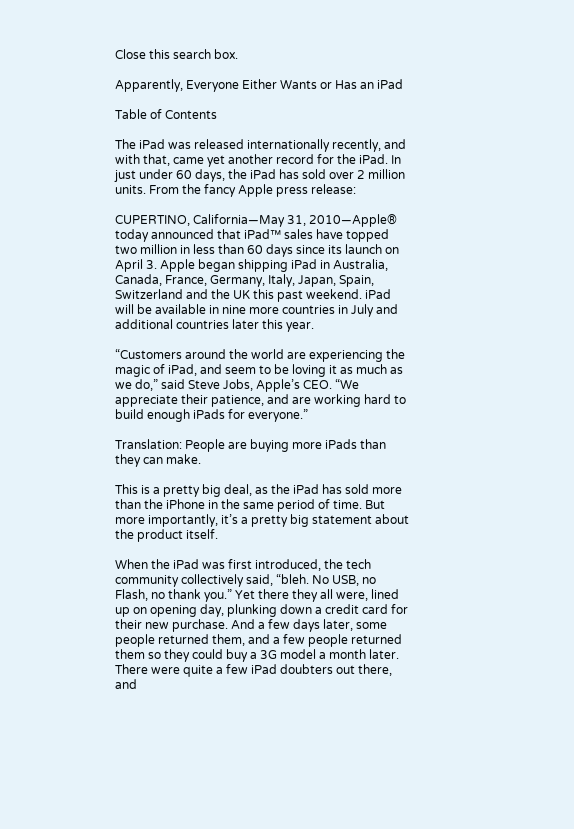Close this search box.

Apparently, Everyone Either Wants or Has an iPad

Table of Contents

The iPad was released internationally recently, and with that, came yet another record for the iPad. In just under 60 days, the iPad has sold over 2 million units. From the fancy Apple press release:

CUPERTINO, California—May 31, 2010—Apple® today announced that iPad™ sales have topped two million in less than 60 days since its launch on April 3. Apple began shipping iPad in Australia, Canada, France, Germany, Italy, Japan, Spain, Switzerland and the UK this past weekend. iPad will be available in nine more countries in July and additional countries later this year.

“Customers around the world are experiencing the magic of iPad, and seem to be loving it as much as we do,” said Steve Jobs, Apple’s CEO. “We appreciate their patience, and are working hard to build enough iPads for everyone.”

Translation: People are buying more iPads than they can make.

This is a pretty big deal, as the iPad has sold more than the iPhone in the same period of time. But more importantly, it’s a pretty big statement about the product itself.

When the iPad was first introduced, the tech community collectively said, “bleh. No USB, no Flash, no thank you.” Yet there they all were, lined up on opening day, plunking down a credit card for their new purchase. And a few days later, some people returned them, and a few people returned them so they could buy a 3G model a month later. There were quite a few iPad doubters out there, and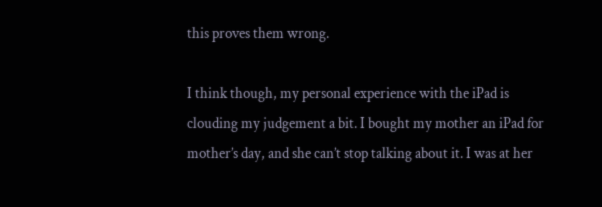this proves them wrong.

I think though, my personal experience with the iPad is clouding my judgement a bit. I bought my mother an iPad for mother’s day, and she can’t stop talking about it. I was at her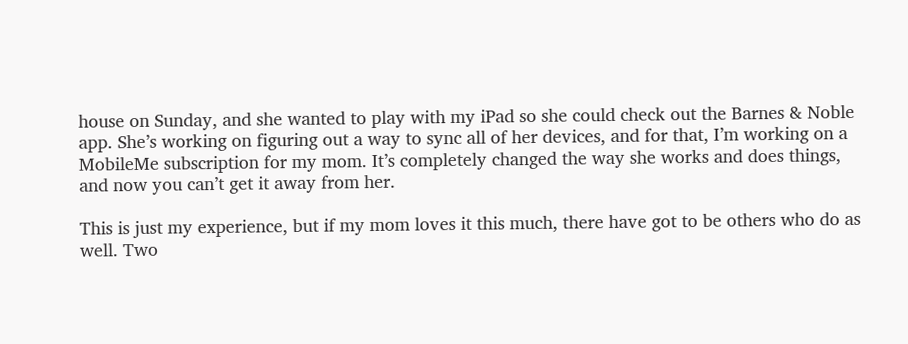house on Sunday, and she wanted to play with my iPad so she could check out the Barnes & Noble app. She’s working on figuring out a way to sync all of her devices, and for that, I’m working on a MobileMe subscription for my mom. It’s completely changed the way she works and does things, and now you can’t get it away from her.

This is just my experience, but if my mom loves it this much, there have got to be others who do as well. Two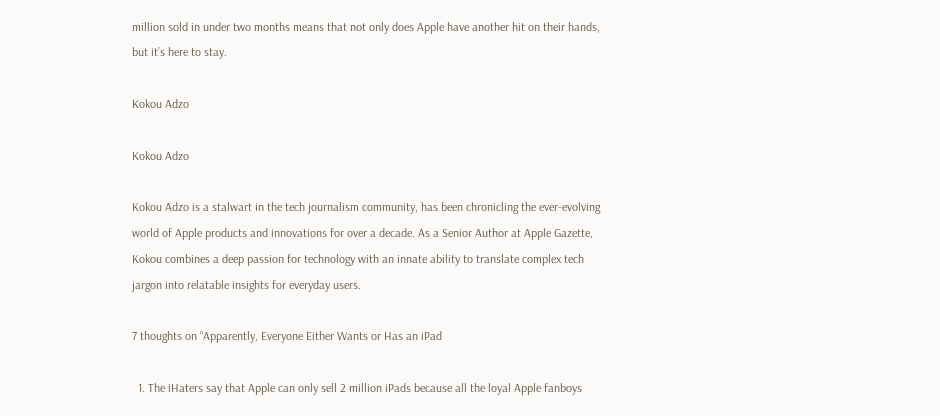million sold in under two months means that not only does Apple have another hit on their hands, but it’s here to stay.

Kokou Adzo

Kokou Adzo

Kokou Adzo is a stalwart in the tech journalism community, has been chronicling the ever-evolving world of Apple products and innovations for over a decade. As a Senior Author at Apple Gazette, Kokou combines a deep passion for technology with an innate ability to translate complex tech jargon into relatable insights for everyday users.

7 thoughts on “Apparently, Everyone Either Wants or Has an iPad

  1. The iHaters say that Apple can only sell 2 million iPads because all the loyal Apple fanboys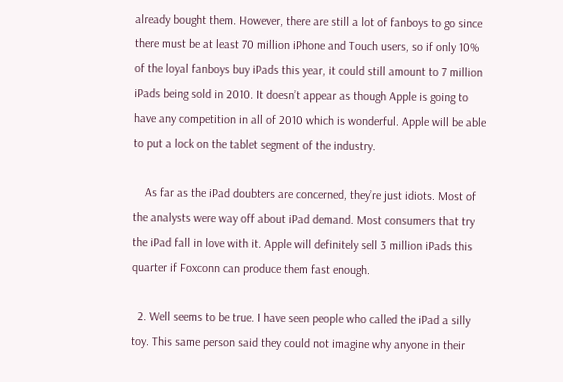already bought them. However, there are still a lot of fanboys to go since there must be at least 70 million iPhone and Touch users, so if only 10% of the loyal fanboys buy iPads this year, it could still amount to 7 million iPads being sold in 2010. It doesn’t appear as though Apple is going to have any competition in all of 2010 which is wonderful. Apple will be able to put a lock on the tablet segment of the industry.

    As far as the iPad doubters are concerned, they’re just idiots. Most of the analysts were way off about iPad demand. Most consumers that try the iPad fall in love with it. Apple will definitely sell 3 million iPads this quarter if Foxconn can produce them fast enough.

  2. Well seems to be true. I have seen people who called the iPad a silly toy. This same person said they could not imagine why anyone in their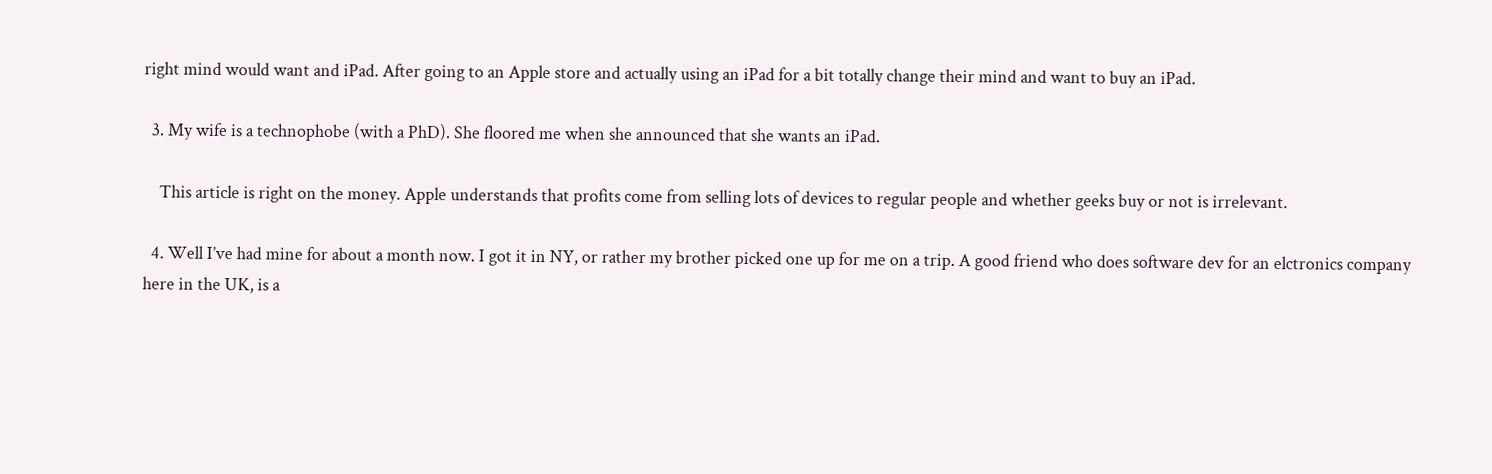right mind would want and iPad. After going to an Apple store and actually using an iPad for a bit totally change their mind and want to buy an iPad.

  3. My wife is a technophobe (with a PhD). She floored me when she announced that she wants an iPad.

    This article is right on the money. Apple understands that profits come from selling lots of devices to regular people and whether geeks buy or not is irrelevant.

  4. Well I’ve had mine for about a month now. I got it in NY, or rather my brother picked one up for me on a trip. A good friend who does software dev for an elctronics company here in the UK, is a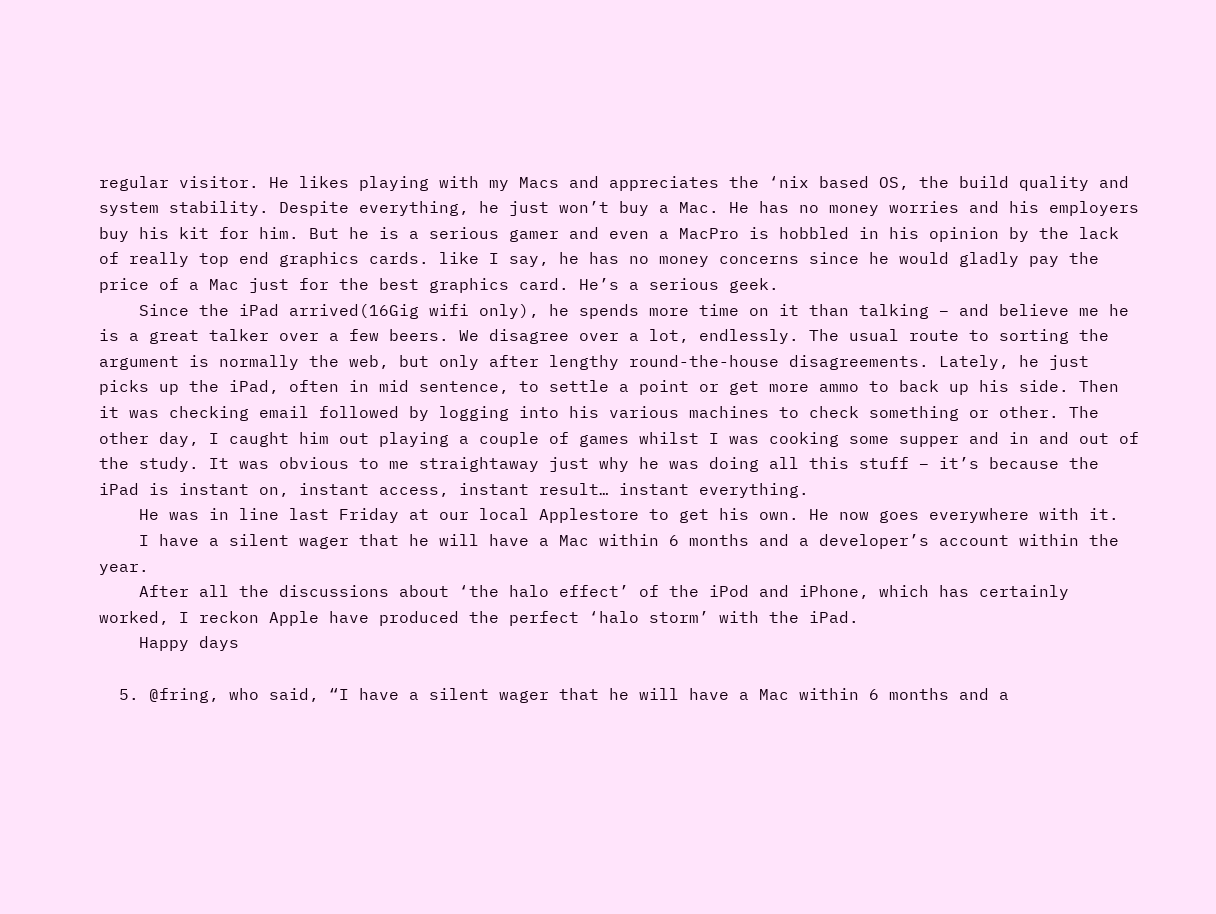regular visitor. He likes playing with my Macs and appreciates the ‘nix based OS, the build quality and system stability. Despite everything, he just won’t buy a Mac. He has no money worries and his employers buy his kit for him. But he is a serious gamer and even a MacPro is hobbled in his opinion by the lack of really top end graphics cards. like I say, he has no money concerns since he would gladly pay the price of a Mac just for the best graphics card. He’s a serious geek.
    Since the iPad arrived(16Gig wifi only), he spends more time on it than talking – and believe me he is a great talker over a few beers. We disagree over a lot, endlessly. The usual route to sorting the argument is normally the web, but only after lengthy round-the-house disagreements. Lately, he just picks up the iPad, often in mid sentence, to settle a point or get more ammo to back up his side. Then it was checking email followed by logging into his various machines to check something or other. The other day, I caught him out playing a couple of games whilst I was cooking some supper and in and out of the study. It was obvious to me straightaway just why he was doing all this stuff – it’s because the iPad is instant on, instant access, instant result… instant everything.
    He was in line last Friday at our local Applestore to get his own. He now goes everywhere with it.
    I have a silent wager that he will have a Mac within 6 months and a developer’s account within the year.
    After all the discussions about ‘the halo effect’ of the iPod and iPhone, which has certainly worked, I reckon Apple have produced the perfect ‘halo storm’ with the iPad.
    Happy days

  5. @fring, who said, “I have a silent wager that he will have a Mac within 6 months and a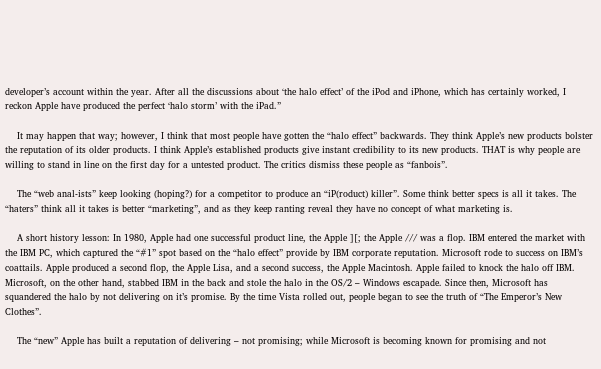developer’s account within the year. After all the discussions about ‘the halo effect’ of the iPod and iPhone, which has certainly worked, I reckon Apple have produced the perfect ‘halo storm’ with the iPad.”

    It may happen that way; however, I think that most people have gotten the “halo effect” backwards. They think Apple’s new products bolster the reputation of its older products. I think Apple’s established products give instant credibility to its new products. THAT is why people are willing to stand in line on the first day for a untested product. The critics dismiss these people as “fanbois”.

    The “web anal-ists” keep looking (hoping?) for a competitor to produce an “iP(roduct) killer”. Some think better specs is all it takes. The “haters” think all it takes is better “marketing”, and as they keep ranting reveal they have no concept of what marketing is.

    A short history lesson: In 1980, Apple had one successful product line, the Apple ][; the Apple /// was a flop. IBM entered the market with the IBM PC, which captured the “#1” spot based on the “halo effect” provide by IBM corporate reputation. Microsoft rode to success on IBM’s coattails. Apple produced a second flop, the Apple Lisa, and a second success, the Apple Macintosh. Apple failed to knock the halo off IBM. Microsoft, on the other hand, stabbed IBM in the back and stole the halo in the OS/2 – Windows escapade. Since then, Microsoft has squandered the halo by not delivering on it’s promise. By the time Vista rolled out, people began to see the truth of “The Emperor’s New Clothes”.

    The “new” Apple has built a reputation of delivering – not promising; while Microsoft is becoming known for promising and not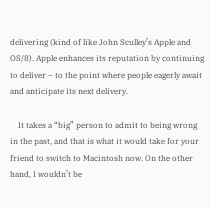delivering (kind of like John Sculley’s Apple and OS/8). Apple enhances its reputation by continuing to deliver – to the point where people eagerly await and anticipate its next delivery.

    It takes a “big” person to admit to being wrong in the past, and that is what it would take for your friend to switch to Macintosh now. On the other hand, I wouldn’t be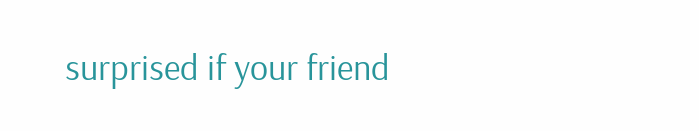surprised if your friend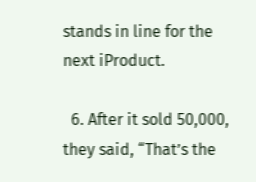stands in line for the next iProduct.

  6. After it sold 50,000, they said, “That’s the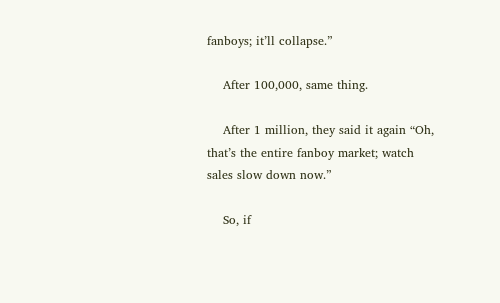fanboys; it’ll collapse.”

    After 100,000, same thing.

    After 1 million, they said it again “Oh, that’s the entire fanboy market; watch sales slow down now.”

    So, if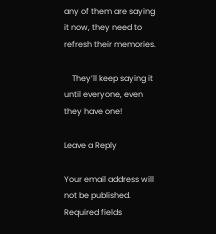any of them are saying it now, they need to refresh their memories.

    They’ll keep saying it until everyone, even they have one!

Leave a Reply

Your email address will not be published. Required fields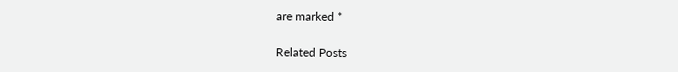are marked *

Related Posts